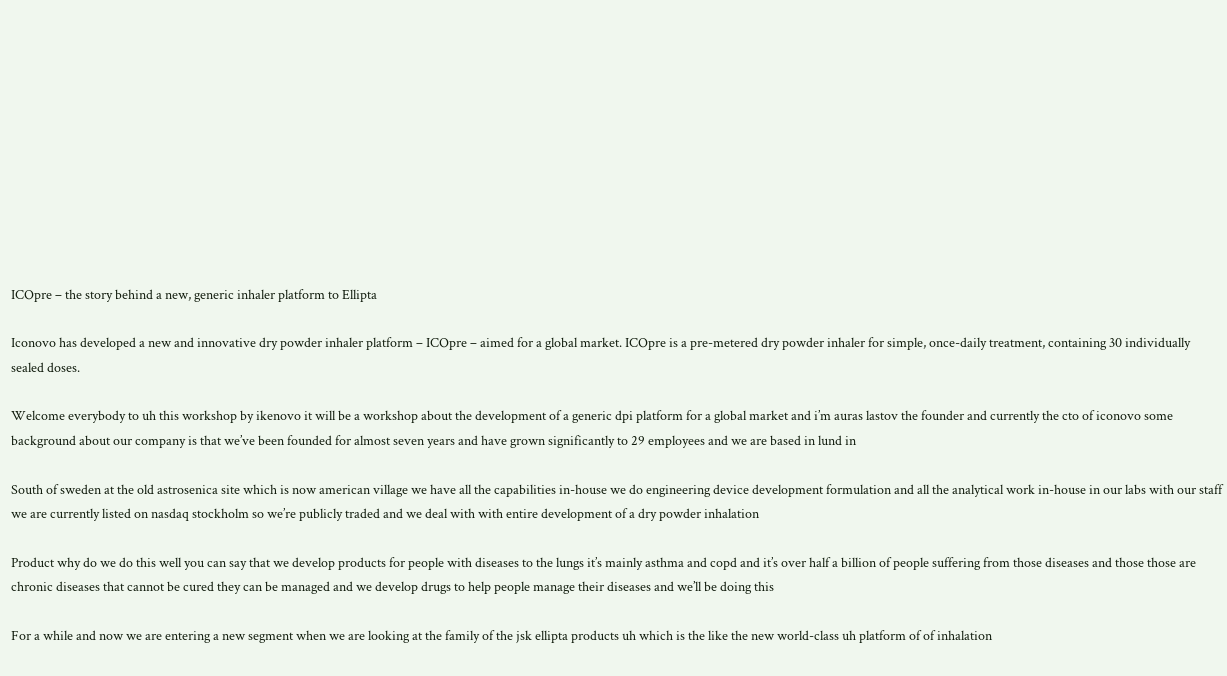ICOpre – the story behind a new, generic inhaler platform to Ellipta

Iconovo has developed a new and innovative dry powder inhaler platform – ICOpre – aimed for a global market. ICOpre is a pre-metered dry powder inhaler for simple, once-daily treatment, containing 30 individually sealed doses.

Welcome everybody to uh this workshop by ikenovo it will be a workshop about the development of a generic dpi platform for a global market and i’m auras lastov the founder and currently the cto of iconovo some background about our company is that we’ve been founded for almost seven years and have grown significantly to 29 employees and we are based in lund in

South of sweden at the old astrosenica site which is now american village we have all the capabilities in-house we do engineering device development formulation and all the analytical work in-house in our labs with our staff we are currently listed on nasdaq stockholm so we’re publicly traded and we deal with with entire development of a dry powder inhalation

Product why do we do this well you can say that we develop products for people with diseases to the lungs it’s mainly asthma and copd and it’s over half a billion of people suffering from those diseases and those those are chronic diseases that cannot be cured they can be managed and we develop drugs to help people manage their diseases and we’ll be doing this

For a while and now we are entering a new segment when we are looking at the family of the jsk ellipta products uh which is the like the new world-class uh platform of of inhalation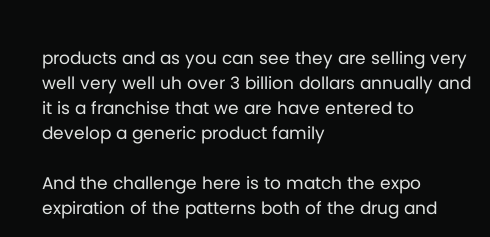products and as you can see they are selling very well very well uh over 3 billion dollars annually and it is a franchise that we are have entered to develop a generic product family

And the challenge here is to match the expo expiration of the patterns both of the drug and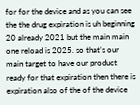for for the device and as you can see the the drug expiration is uh beginning 20 already 2021 but the main main one reload is 2025. so that’s our main target to have our product ready for that expiration then there is expiration also of the of the device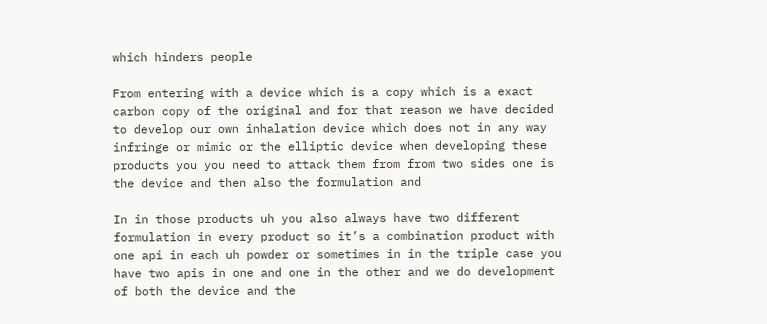which hinders people

From entering with a device which is a copy which is a exact carbon copy of the original and for that reason we have decided to develop our own inhalation device which does not in any way infringe or mimic or the elliptic device when developing these products you you need to attack them from from two sides one is the device and then also the formulation and

In in those products uh you also always have two different formulation in every product so it’s a combination product with one api in each uh powder or sometimes in in the triple case you have two apis in one and one in the other and we do development of both the device and the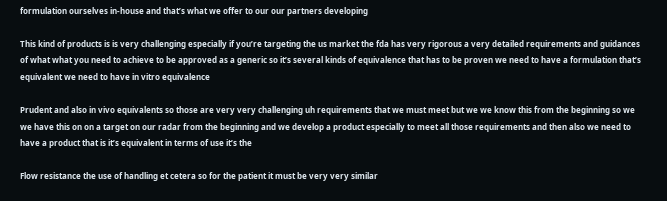formulation ourselves in-house and that’s what we offer to our our partners developing

This kind of products is is very challenging especially if you’re targeting the us market the fda has very rigorous a very detailed requirements and guidances of what what you need to achieve to be approved as a generic so it’s several kinds of equivalence that has to be proven we need to have a formulation that’s equivalent we need to have in vitro equivalence

Prudent and also in vivo equivalents so those are very very challenging uh requirements that we must meet but we we know this from the beginning so we we have this on on a target on our radar from the beginning and we develop a product especially to meet all those requirements and then also we need to have a product that is it’s equivalent in terms of use it’s the

Flow resistance the use of handling et cetera so for the patient it must be very very similar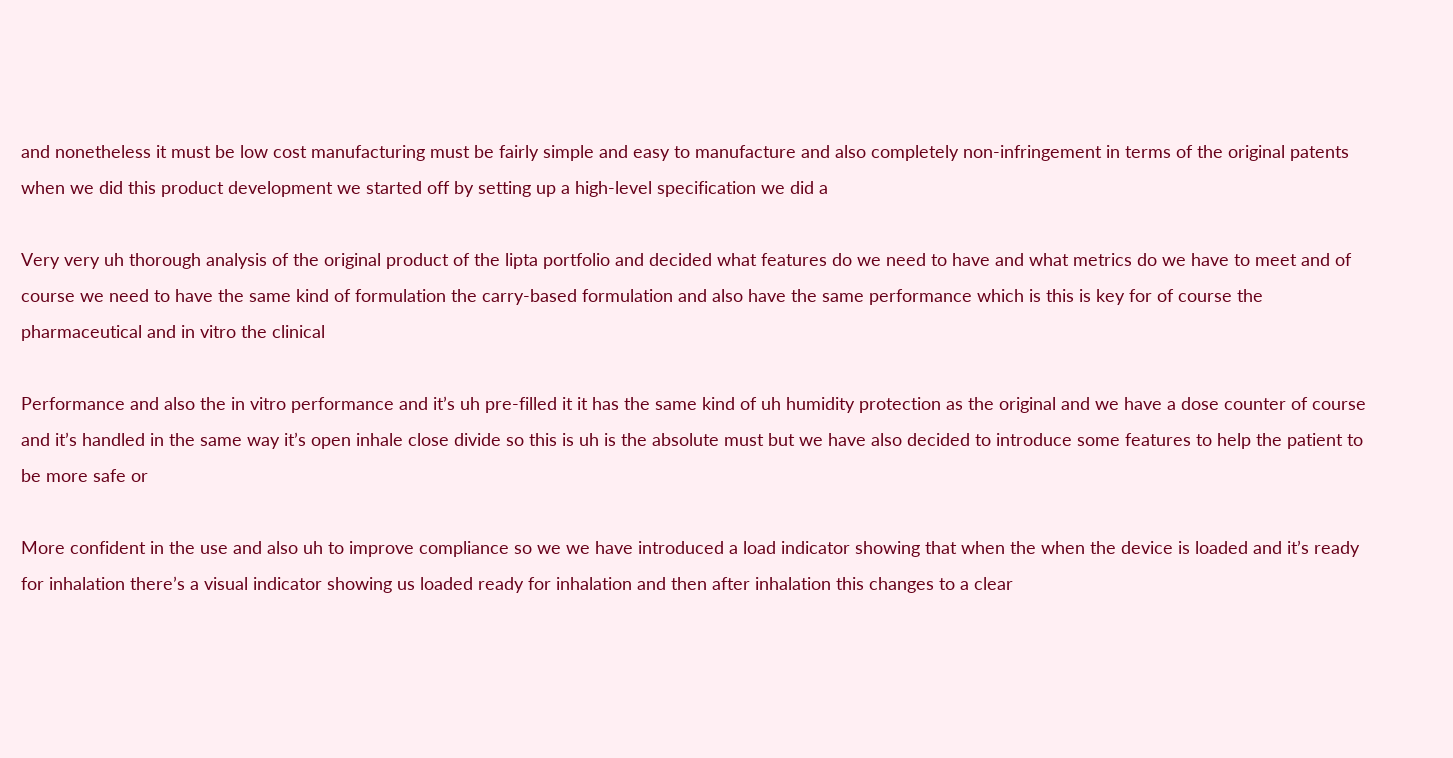and nonetheless it must be low cost manufacturing must be fairly simple and easy to manufacture and also completely non-infringement in terms of the original patents when we did this product development we started off by setting up a high-level specification we did a

Very very uh thorough analysis of the original product of the lipta portfolio and decided what features do we need to have and what metrics do we have to meet and of course we need to have the same kind of formulation the carry-based formulation and also have the same performance which is this is key for of course the pharmaceutical and in vitro the clinical

Performance and also the in vitro performance and it’s uh pre-filled it it has the same kind of uh humidity protection as the original and we have a dose counter of course and it’s handled in the same way it’s open inhale close divide so this is uh is the absolute must but we have also decided to introduce some features to help the patient to be more safe or

More confident in the use and also uh to improve compliance so we we have introduced a load indicator showing that when the when the device is loaded and it’s ready for inhalation there’s a visual indicator showing us loaded ready for inhalation and then after inhalation this changes to a clear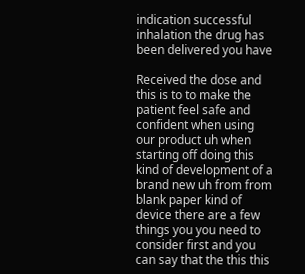indication successful inhalation the drug has been delivered you have

Received the dose and this is to to make the patient feel safe and confident when using our product uh when starting off doing this kind of development of a brand new uh from from blank paper kind of device there are a few things you you need to consider first and you can say that the this this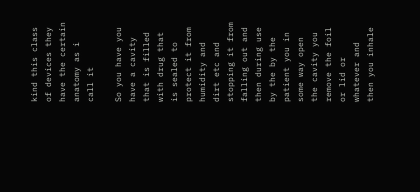kind this class of devices they have the certain anatomy as i call it

So you have you have a cavity that is filled with drug that is sealed to protect it from humidity and dirt etc and stopping it from falling out and then during use by the by the patient you in some way open the cavity you remove the foil or lid or whatever and then you inhale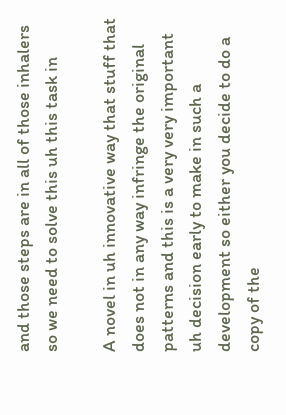and those steps are in all of those inhalers so we need to solve this uh this task in

A novel in uh innovative way that stuff that does not in any way infringe the original patterns and this is a very very important uh decision early to make in such a development so either you decide to do a copy of the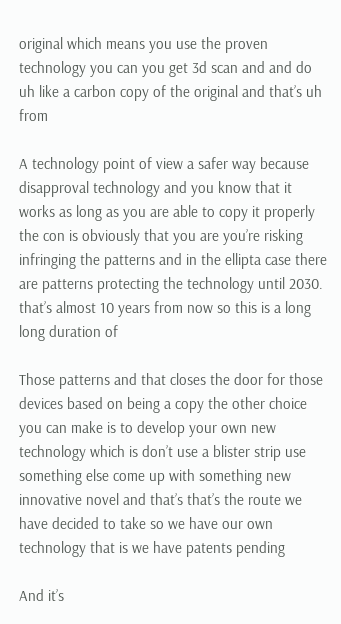original which means you use the proven technology you can you get 3d scan and and do uh like a carbon copy of the original and that’s uh from

A technology point of view a safer way because disapproval technology and you know that it works as long as you are able to copy it properly the con is obviously that you are you’re risking infringing the patterns and in the ellipta case there are patterns protecting the technology until 2030. that’s almost 10 years from now so this is a long long duration of

Those patterns and that closes the door for those devices based on being a copy the other choice you can make is to develop your own new technology which is don’t use a blister strip use something else come up with something new innovative novel and that’s that’s the route we have decided to take so we have our own technology that is we have patents pending

And it’s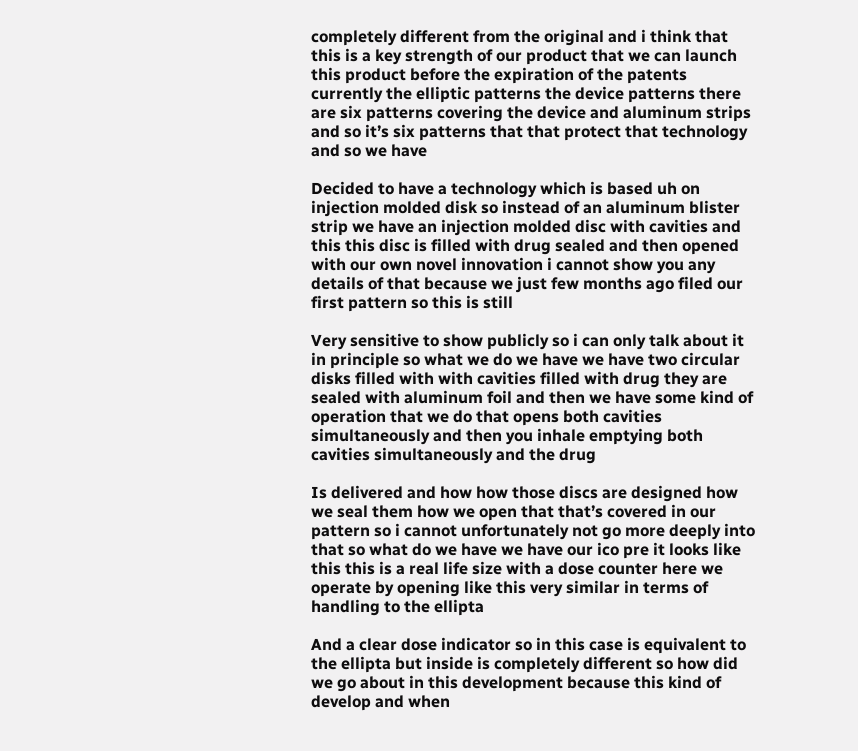completely different from the original and i think that this is a key strength of our product that we can launch this product before the expiration of the patents currently the elliptic patterns the device patterns there are six patterns covering the device and aluminum strips and so it’s six patterns that that protect that technology and so we have

Decided to have a technology which is based uh on injection molded disk so instead of an aluminum blister strip we have an injection molded disc with cavities and this this disc is filled with drug sealed and then opened with our own novel innovation i cannot show you any details of that because we just few months ago filed our first pattern so this is still

Very sensitive to show publicly so i can only talk about it in principle so what we do we have we have two circular disks filled with with cavities filled with drug they are sealed with aluminum foil and then we have some kind of operation that we do that opens both cavities simultaneously and then you inhale emptying both cavities simultaneously and the drug

Is delivered and how how those discs are designed how we seal them how we open that that’s covered in our pattern so i cannot unfortunately not go more deeply into that so what do we have we have our ico pre it looks like this this is a real life size with a dose counter here we operate by opening like this very similar in terms of handling to the ellipta

And a clear dose indicator so in this case is equivalent to the ellipta but inside is completely different so how did we go about in this development because this kind of develop and when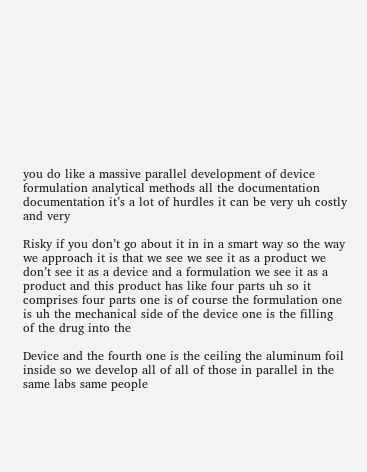you do like a massive parallel development of device formulation analytical methods all the documentation documentation it’s a lot of hurdles it can be very uh costly and very

Risky if you don’t go about it in in a smart way so the way we approach it is that we see we see it as a product we don’t see it as a device and a formulation we see it as a product and this product has like four parts uh so it comprises four parts one is of course the formulation one is uh the mechanical side of the device one is the filling of the drug into the

Device and the fourth one is the ceiling the aluminum foil inside so we develop all of all of those in parallel in the same labs same people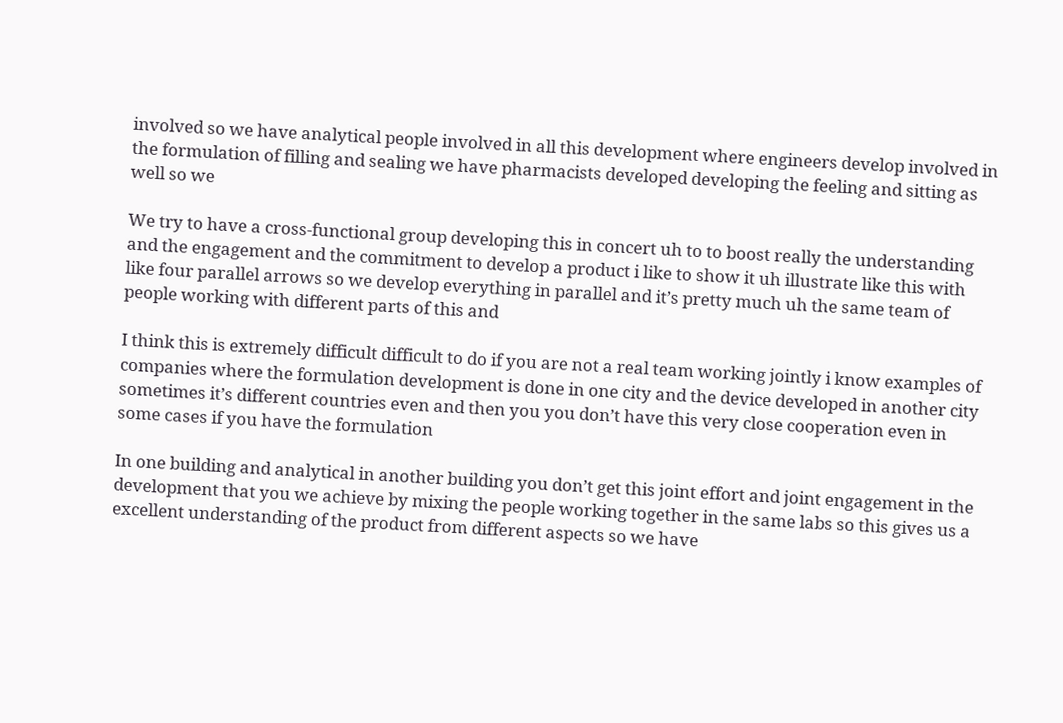involved so we have analytical people involved in all this development where engineers develop involved in the formulation of filling and sealing we have pharmacists developed developing the feeling and sitting as well so we

We try to have a cross-functional group developing this in concert uh to to boost really the understanding and the engagement and the commitment to develop a product i like to show it uh illustrate like this with like four parallel arrows so we develop everything in parallel and it’s pretty much uh the same team of people working with different parts of this and

I think this is extremely difficult difficult to do if you are not a real team working jointly i know examples of companies where the formulation development is done in one city and the device developed in another city sometimes it’s different countries even and then you you don’t have this very close cooperation even in some cases if you have the formulation

In one building and analytical in another building you don’t get this joint effort and joint engagement in the development that you we achieve by mixing the people working together in the same labs so this gives us a excellent understanding of the product from different aspects so we have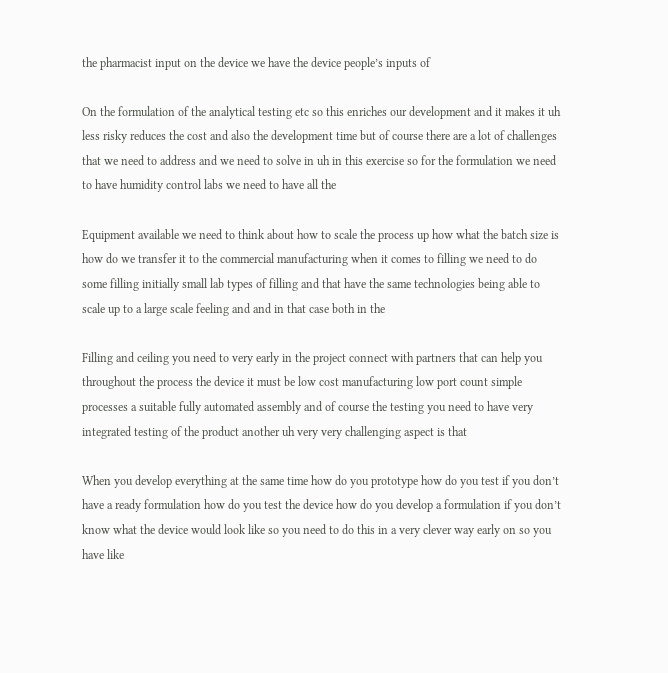the pharmacist input on the device we have the device people’s inputs of

On the formulation of the analytical testing etc so this enriches our development and it makes it uh less risky reduces the cost and also the development time but of course there are a lot of challenges that we need to address and we need to solve in uh in this exercise so for the formulation we need to have humidity control labs we need to have all the

Equipment available we need to think about how to scale the process up how what the batch size is how do we transfer it to the commercial manufacturing when it comes to filling we need to do some filling initially small lab types of filling and that have the same technologies being able to scale up to a large scale feeling and and in that case both in the

Filling and ceiling you need to very early in the project connect with partners that can help you throughout the process the device it must be low cost manufacturing low port count simple processes a suitable fully automated assembly and of course the testing you need to have very integrated testing of the product another uh very very challenging aspect is that

When you develop everything at the same time how do you prototype how do you test if you don’t have a ready formulation how do you test the device how do you develop a formulation if you don’t know what the device would look like so you need to do this in a very clever way early on so you have like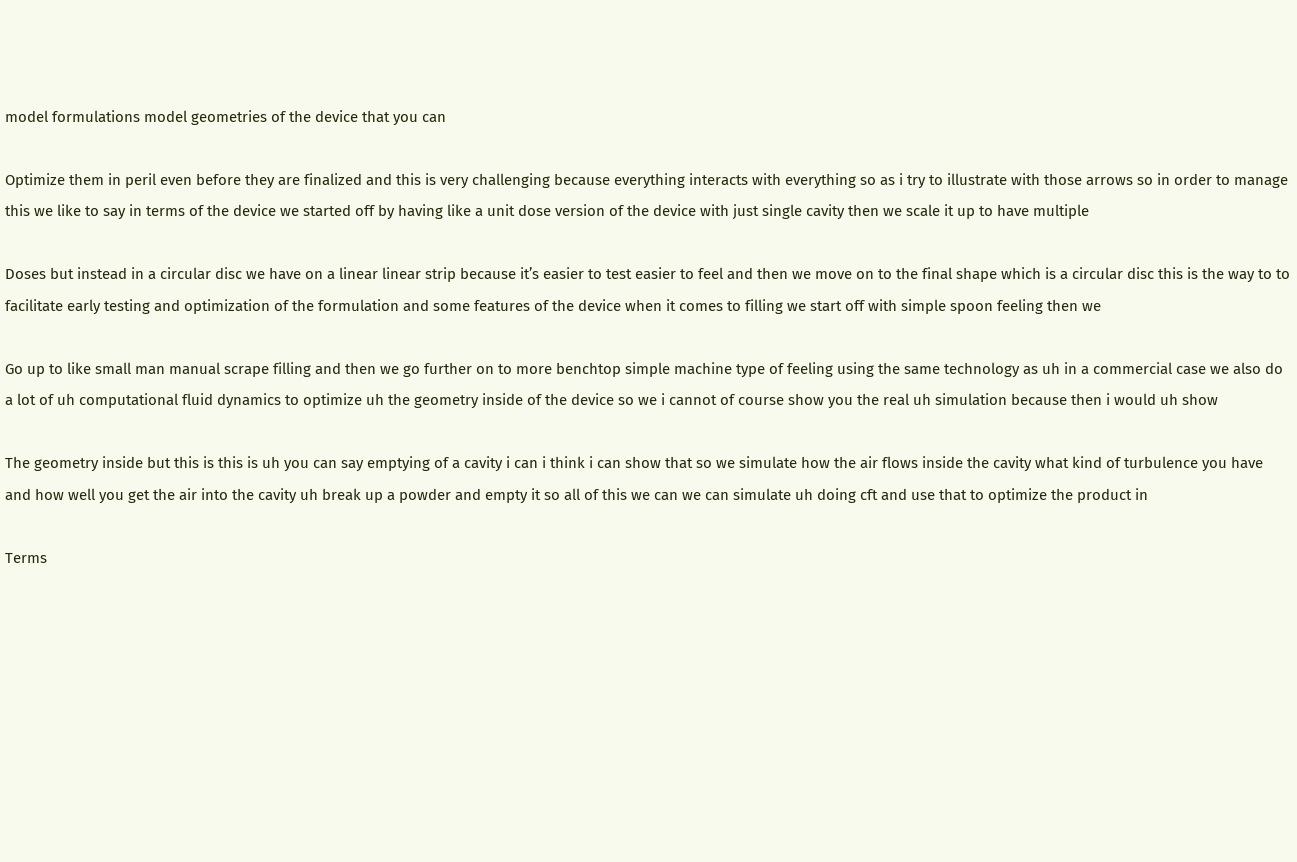model formulations model geometries of the device that you can

Optimize them in peril even before they are finalized and this is very challenging because everything interacts with everything so as i try to illustrate with those arrows so in order to manage this we like to say in terms of the device we started off by having like a unit dose version of the device with just single cavity then we scale it up to have multiple

Doses but instead in a circular disc we have on a linear linear strip because it’s easier to test easier to feel and then we move on to the final shape which is a circular disc this is the way to to facilitate early testing and optimization of the formulation and some features of the device when it comes to filling we start off with simple spoon feeling then we

Go up to like small man manual scrape filling and then we go further on to more benchtop simple machine type of feeling using the same technology as uh in a commercial case we also do a lot of uh computational fluid dynamics to optimize uh the geometry inside of the device so we i cannot of course show you the real uh simulation because then i would uh show

The geometry inside but this is this is uh you can say emptying of a cavity i can i think i can show that so we simulate how the air flows inside the cavity what kind of turbulence you have and how well you get the air into the cavity uh break up a powder and empty it so all of this we can we can simulate uh doing cft and use that to optimize the product in

Terms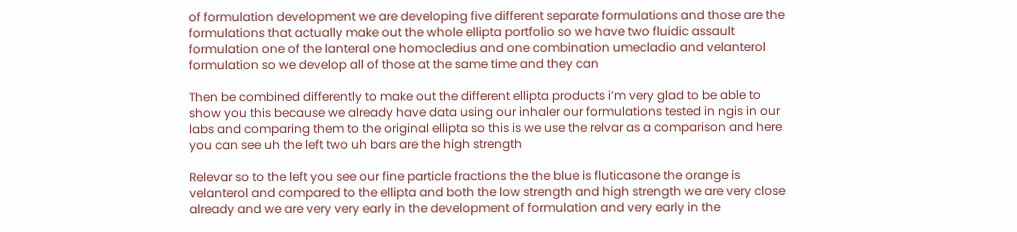of formulation development we are developing five different separate formulations and those are the formulations that actually make out the whole ellipta portfolio so we have two fluidic assault formulation one of the lanteral one homocledius and one combination umecladio and velanterol formulation so we develop all of those at the same time and they can

Then be combined differently to make out the different ellipta products i’m very glad to be able to show you this because we already have data using our inhaler our formulations tested in ngis in our labs and comparing them to the original ellipta so this is we use the relvar as a comparison and here you can see uh the left two uh bars are the high strength

Relevar so to the left you see our fine particle fractions the the blue is fluticasone the orange is velanterol and compared to the ellipta and both the low strength and high strength we are very close already and we are very very early in the development of formulation and very early in the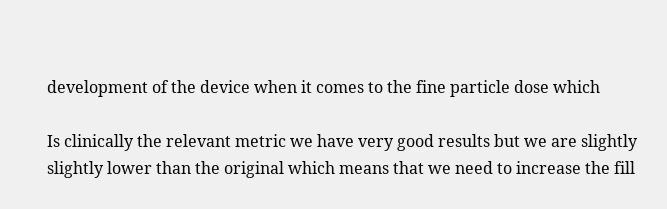development of the device when it comes to the fine particle dose which

Is clinically the relevant metric we have very good results but we are slightly slightly lower than the original which means that we need to increase the fill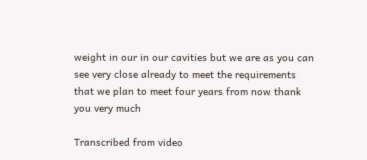weight in our in our cavities but we are as you can see very close already to meet the requirements that we plan to meet four years from now thank you very much

Transcribed from video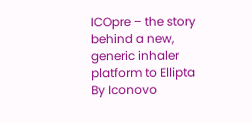ICOpre – the story behind a new, generic inhaler platform to Ellipta By Iconovo